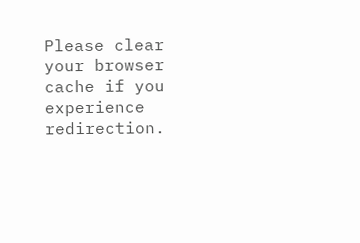Please clear your browser cache if you experience redirection.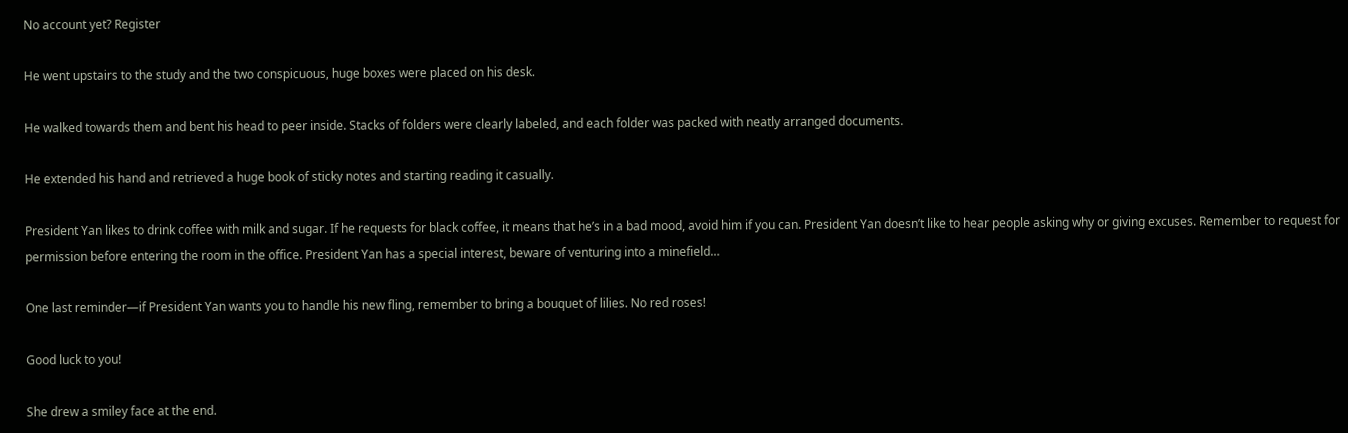No account yet? Register

He went upstairs to the study and the two conspicuous, huge boxes were placed on his desk.

He walked towards them and bent his head to peer inside. Stacks of folders were clearly labeled, and each folder was packed with neatly arranged documents.

He extended his hand and retrieved a huge book of sticky notes and starting reading it casually.

President Yan likes to drink coffee with milk and sugar. If he requests for black coffee, it means that he’s in a bad mood, avoid him if you can. President Yan doesn’t like to hear people asking why or giving excuses. Remember to request for permission before entering the room in the office. President Yan has a special interest, beware of venturing into a minefield…

One last reminder—if President Yan wants you to handle his new fling, remember to bring a bouquet of lilies. No red roses!

Good luck to you!

She drew a smiley face at the end.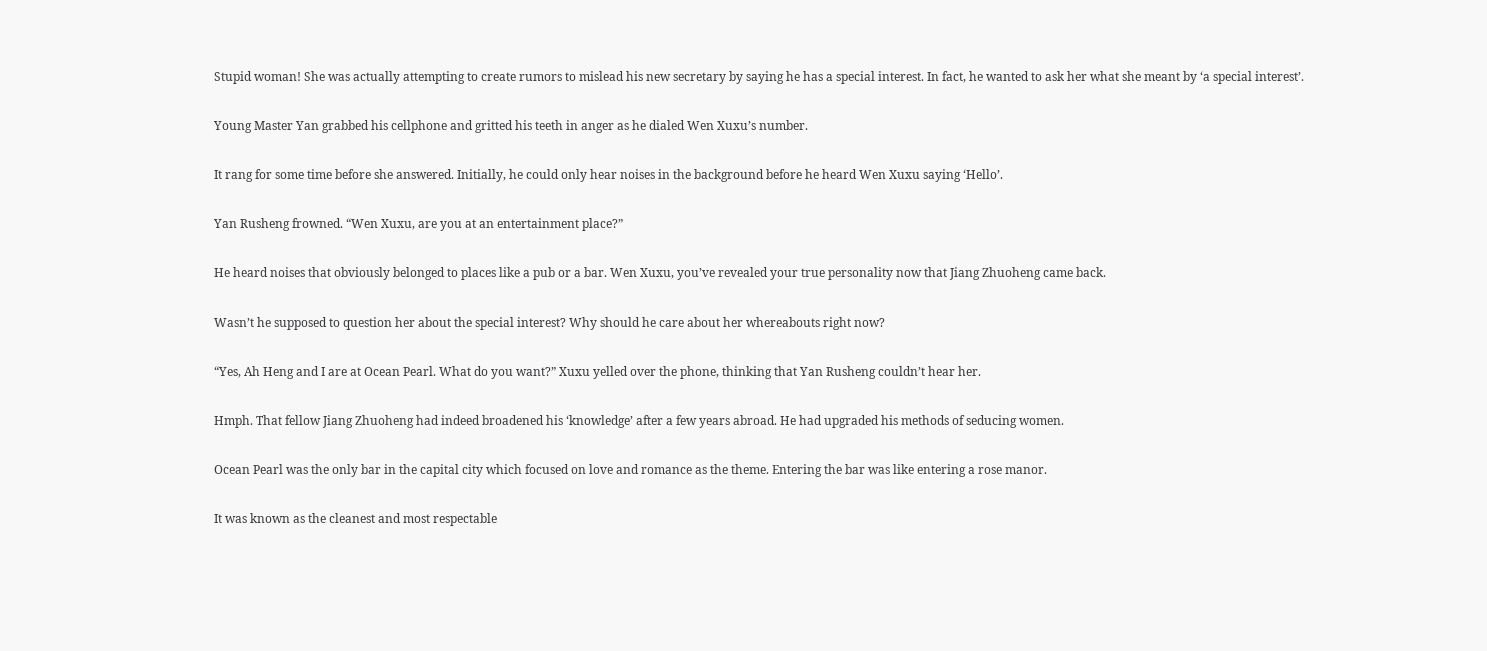Stupid woman! She was actually attempting to create rumors to mislead his new secretary by saying he has a special interest. In fact, he wanted to ask her what she meant by ‘a special interest’.

Young Master Yan grabbed his cellphone and gritted his teeth in anger as he dialed Wen Xuxu’s number.

It rang for some time before she answered. Initially, he could only hear noises in the background before he heard Wen Xuxu saying ‘Hello’.

Yan Rusheng frowned. “Wen Xuxu, are you at an entertainment place?”

He heard noises that obviously belonged to places like a pub or a bar. Wen Xuxu, you’ve revealed your true personality now that Jiang Zhuoheng came back.

Wasn’t he supposed to question her about the special interest? Why should he care about her whereabouts right now?

“Yes, Ah Heng and I are at Ocean Pearl. What do you want?” Xuxu yelled over the phone, thinking that Yan Rusheng couldn’t hear her.

Hmph. That fellow Jiang Zhuoheng had indeed broadened his ‘knowledge’ after a few years abroad. He had upgraded his methods of seducing women.

Ocean Pearl was the only bar in the capital city which focused on love and romance as the theme. Entering the bar was like entering a rose manor.

It was known as the cleanest and most respectable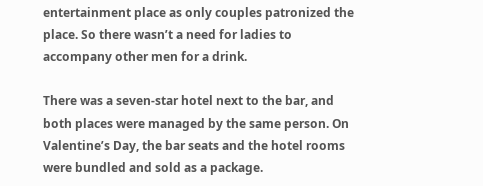entertainment place as only couples patronized the place. So there wasn’t a need for ladies to accompany other men for a drink.

There was a seven-star hotel next to the bar, and both places were managed by the same person. On Valentine’s Day, the bar seats and the hotel rooms were bundled and sold as a package.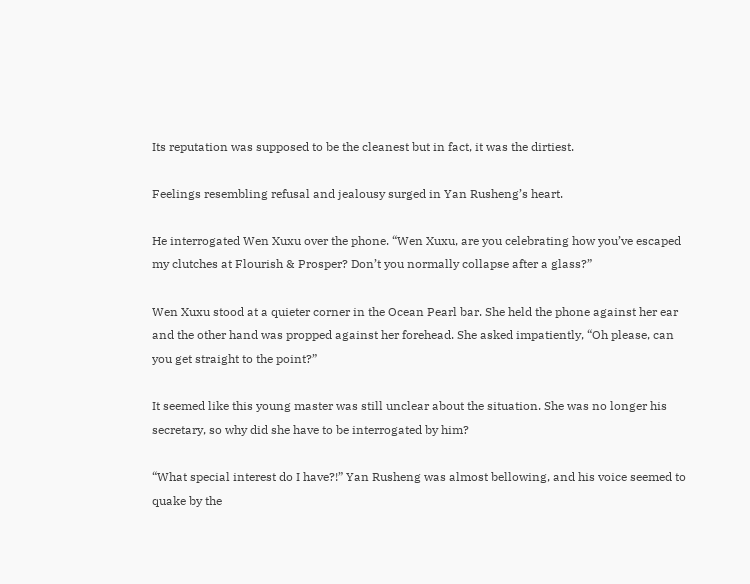Its reputation was supposed to be the cleanest but in fact, it was the dirtiest.

Feelings resembling refusal and jealousy surged in Yan Rusheng’s heart.

He interrogated Wen Xuxu over the phone. “Wen Xuxu, are you celebrating how you’ve escaped my clutches at Flourish & Prosper? Don’t you normally collapse after a glass?”

Wen Xuxu stood at a quieter corner in the Ocean Pearl bar. She held the phone against her ear and the other hand was propped against her forehead. She asked impatiently, “Oh please, can you get straight to the point?”

It seemed like this young master was still unclear about the situation. She was no longer his secretary, so why did she have to be interrogated by him?

“What special interest do I have?!” Yan Rusheng was almost bellowing, and his voice seemed to quake by the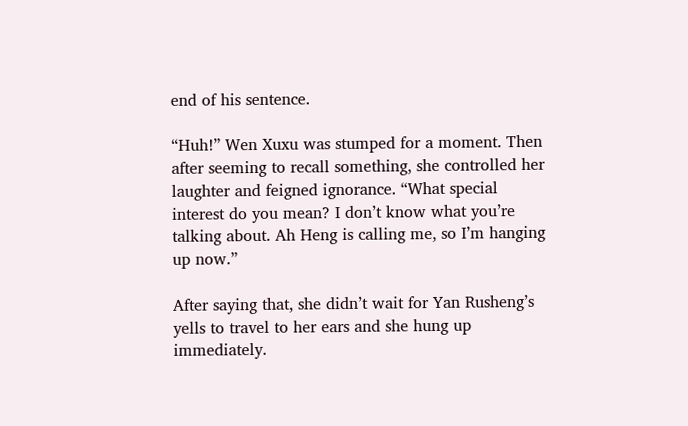end of his sentence.

“Huh!” Wen Xuxu was stumped for a moment. Then after seeming to recall something, she controlled her laughter and feigned ignorance. “What special interest do you mean? I don’t know what you’re talking about. Ah Heng is calling me, so I’m hanging up now.”

After saying that, she didn’t wait for Yan Rusheng’s yells to travel to her ears and she hung up immediately.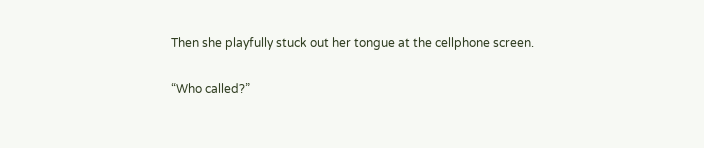Then she playfully stuck out her tongue at the cellphone screen.

“Who called?”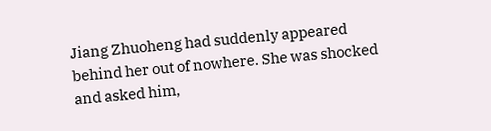Jiang Zhuoheng had suddenly appeared behind her out of nowhere. She was shocked and asked him,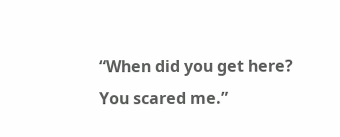“When did you get here? You scared me.”